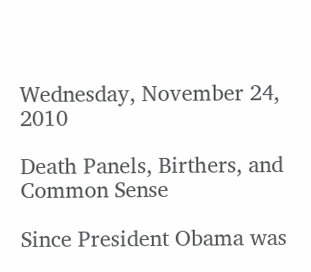Wednesday, November 24, 2010

Death Panels, Birthers, and Common Sense

Since President Obama was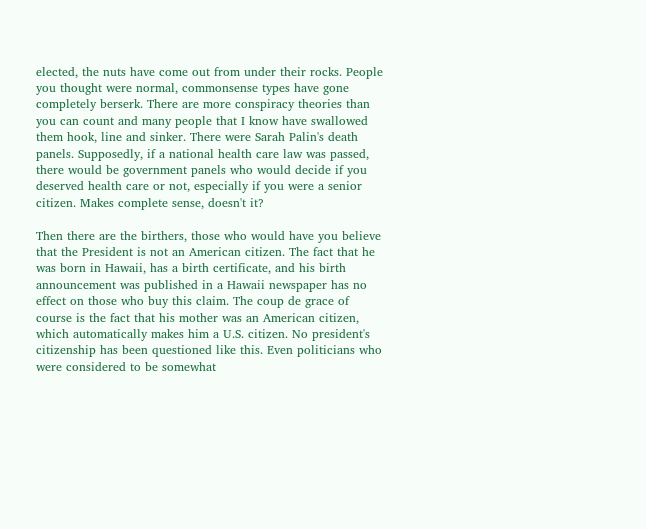elected, the nuts have come out from under their rocks. People you thought were normal, commonsense types have gone completely berserk. There are more conspiracy theories than you can count and many people that I know have swallowed them hook, line and sinker. There were Sarah Palin's death panels. Supposedly, if a national health care law was passed, there would be government panels who would decide if you deserved health care or not, especially if you were a senior citizen. Makes complete sense, doesn't it?

Then there are the birthers, those who would have you believe that the President is not an American citizen. The fact that he was born in Hawaii, has a birth certificate, and his birth announcement was published in a Hawaii newspaper has no effect on those who buy this claim. The coup de grace of course is the fact that his mother was an American citizen, which automatically makes him a U.S. citizen. No president's citizenship has been questioned like this. Even politicians who were considered to be somewhat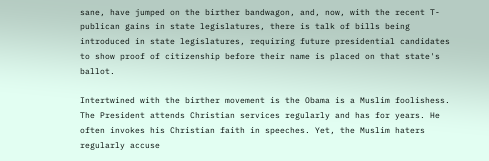sane, have jumped on the birther bandwagon, and, now, with the recent T-publican gains in state legislatures, there is talk of bills being introduced in state legislatures, requiring future presidential candidates to show proof of citizenship before their name is placed on that state's ballot.

Intertwined with the birther movement is the Obama is a Muslim foolishess. The President attends Christian services regularly and has for years. He often invokes his Christian faith in speeches. Yet, the Muslim haters regularly accuse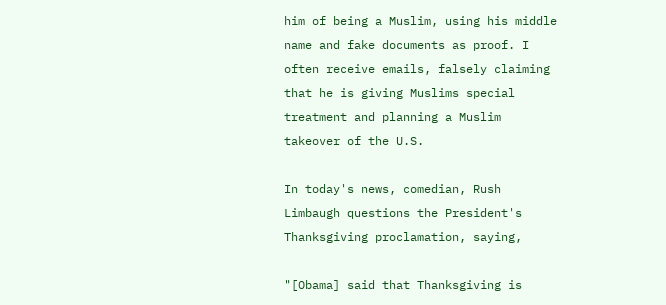him of being a Muslim, using his middle name and fake documents as proof. I often receive emails, falsely claiming that he is giving Muslims special treatment and planning a Muslim takeover of the U.S.

In today's news, comedian, Rush Limbaugh questions the President's Thanksgiving proclamation, saying,

"[Obama] said that Thanksgiving is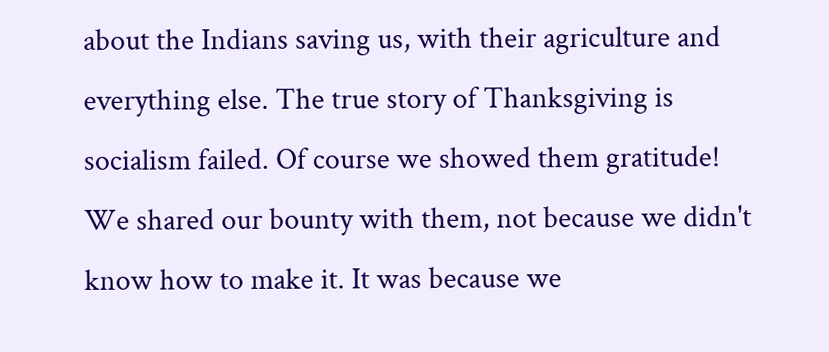about the Indians saving us, with their agriculture and everything else. The true story of Thanksgiving is socialism failed. Of course we showed them gratitude! We shared our bounty with them, not because we didn't know how to make it. It was because we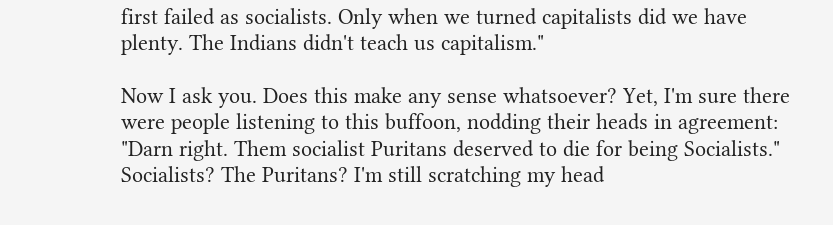first failed as socialists. Only when we turned capitalists did we have plenty. The Indians didn't teach us capitalism."

Now I ask you. Does this make any sense whatsoever? Yet, I'm sure there were people listening to this buffoon, nodding their heads in agreement: "Darn right. Them socialist Puritans deserved to die for being Socialists." Socialists? The Puritans? I'm still scratching my head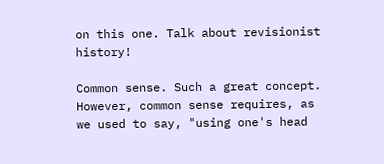on this one. Talk about revisionist history!

Common sense. Such a great concept. However, common sense requires, as we used to say, "using one's head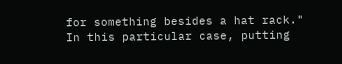for something besides a hat rack." In this particular case, putting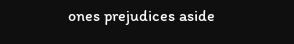ones prejudices aside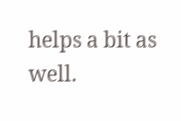helps a bit as well.